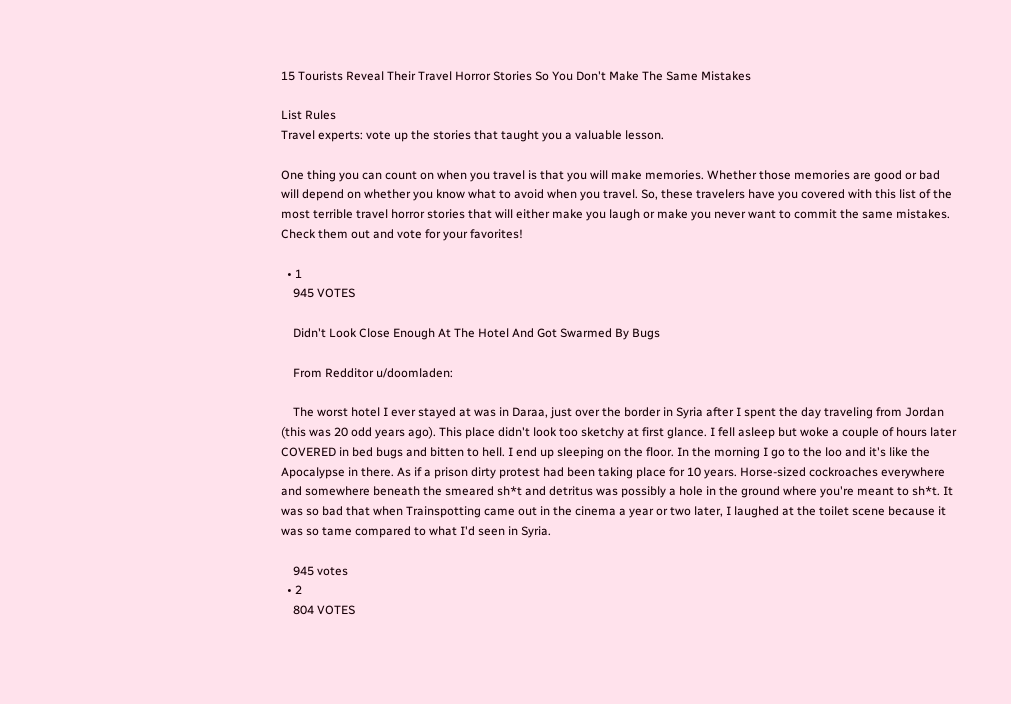15 Tourists Reveal Their Travel Horror Stories So You Don't Make The Same Mistakes

List Rules
Travel experts: vote up the stories that taught you a valuable lesson.

One thing you can count on when you travel is that you will make memories. Whether those memories are good or bad will depend on whether you know what to avoid when you travel. So, these travelers have you covered with this list of the most terrible travel horror stories that will either make you laugh or make you never want to commit the same mistakes. Check them out and vote for your favorites!

  • 1
    945 VOTES

    Didn't Look Close Enough At The Hotel And Got Swarmed By Bugs

    From Redditor u/doomladen:

    The worst hotel I ever stayed at was in Daraa, just over the border in Syria after I spent the day traveling from Jordan (this was 20 odd years ago). This place didn't look too sketchy at first glance. I fell asleep but woke a couple of hours later COVERED in bed bugs and bitten to hell. I end up sleeping on the floor. In the morning I go to the loo and it's like the Apocalypse in there. As if a prison dirty protest had been taking place for 10 years. Horse-sized cockroaches everywhere and somewhere beneath the smeared sh*t and detritus was possibly a hole in the ground where you're meant to sh*t. It was so bad that when Trainspotting came out in the cinema a year or two later, I laughed at the toilet scene because it was so tame compared to what I'd seen in Syria.

    945 votes
  • 2
    804 VOTES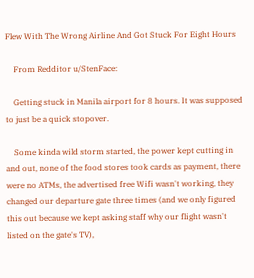Flew With The Wrong Airline And Got Stuck For Eight Hours

    From Redditor u/StenFace:

    Getting stuck in Manila airport for 8 hours. It was supposed to just be a quick stopover.

    Some kinda wild storm started, the power kept cutting in and out, none of the food stores took cards as payment, there were no ATMs, the advertised free Wifi wasn't working, they changed our departure gate three times (and we only figured this out because we kept asking staff why our flight wasn't listed on the gate's TV),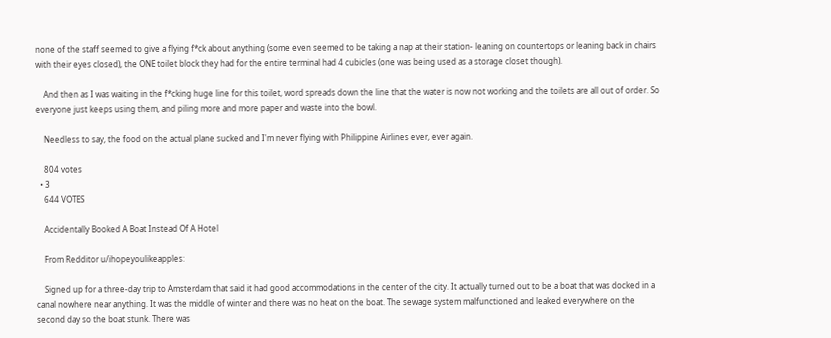none of the staff seemed to give a flying f*ck about anything (some even seemed to be taking a nap at their station- leaning on countertops or leaning back in chairs with their eyes closed), the ONE toilet block they had for the entire terminal had 4 cubicles (one was being used as a storage closet though).

    And then as I was waiting in the f*cking huge line for this toilet, word spreads down the line that the water is now not working and the toilets are all out of order. So everyone just keeps using them, and piling more and more paper and waste into the bowl.

    Needless to say, the food on the actual plane sucked and I'm never flying with Philippine Airlines ever, ever again.

    804 votes
  • 3
    644 VOTES

    Accidentally Booked A Boat Instead Of A Hotel

    From Redditor u/ihopeyoulikeapples:

    Signed up for a three-day trip to Amsterdam that said it had good accommodations in the center of the city. It actually turned out to be a boat that was docked in a canal nowhere near anything. It was the middle of winter and there was no heat on the boat. The sewage system malfunctioned and leaked everywhere on the second day so the boat stunk. There was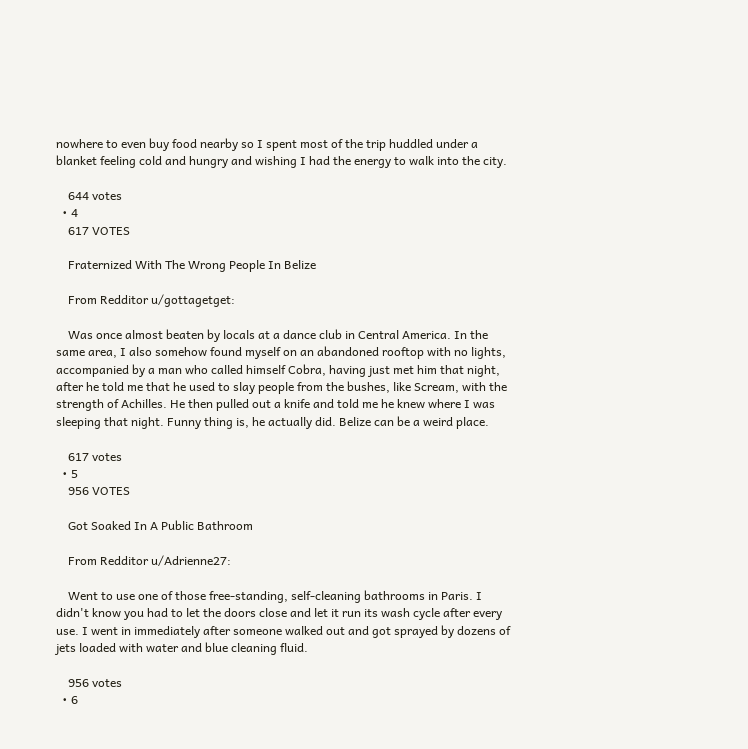nowhere to even buy food nearby so I spent most of the trip huddled under a blanket feeling cold and hungry and wishing I had the energy to walk into the city.

    644 votes
  • 4
    617 VOTES

    Fraternized With The Wrong People In Belize

    From Redditor u/gottagetget:

    Was once almost beaten by locals at a dance club in Central America. In the same area, I also somehow found myself on an abandoned rooftop with no lights, accompanied by a man who called himself Cobra, having just met him that night, after he told me that he used to slay people from the bushes, like Scream, with the strength of Achilles. He then pulled out a knife and told me he knew where I was sleeping that night. Funny thing is, he actually did. Belize can be a weird place.

    617 votes
  • 5
    956 VOTES

    Got Soaked In A Public Bathroom

    From Redditor u/Adrienne27:

    Went to use one of those free-standing, self-cleaning bathrooms in Paris. I didn't know you had to let the doors close and let it run its wash cycle after every use. I went in immediately after someone walked out and got sprayed by dozens of jets loaded with water and blue cleaning fluid.

    956 votes
  • 6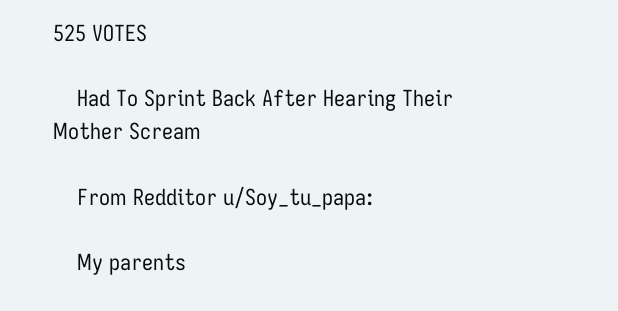525 VOTES

    Had To Sprint Back After Hearing Their Mother Scream

    From Redditor u/Soy_tu_papa:

    My parents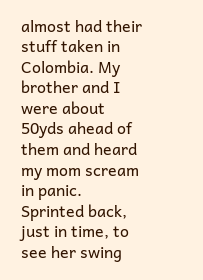almost had their stuff taken in Colombia. My brother and I were about 50yds ahead of them and heard my mom scream in panic. Sprinted back, just in time, to see her swing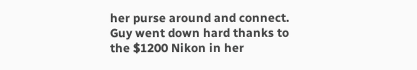her purse around and connect. Guy went down hard thanks to the $1200 Nikon in her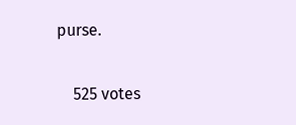purse.

    525 votes